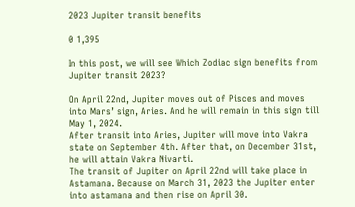2023 Jupiter transit benefits

0 1,395

In this post, we will see Which Zodiac sign benefits from Jupiter transit 2023?

On April 22nd, Jupiter moves out of Pisces and moves into Mars’ sign, Aries. And he will remain in this sign till May 1, 2024.
After transit into Aries, Jupiter will move into Vakra state on September 4th. After that, on December 31st, he will attain Vakra Nivarti.
The transit of Jupiter on April 22nd will take place in Astamana. Because on March 31, 2023 the Jupiter enter into astamana and then rise on April 30.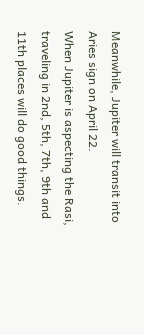Meanwhile, Jupiter will transit into Aries sign on April 22.
When Jupiter is aspecting the Rasi, traveling in 2nd, 5th, 7th, 9th and 11th places will do good things.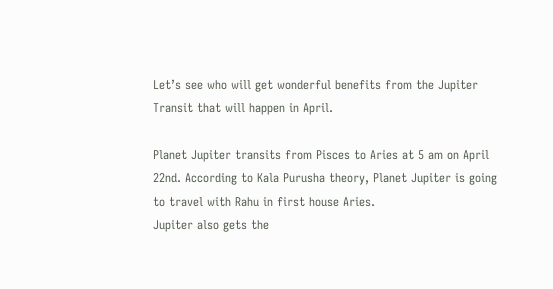Let’s see who will get wonderful benefits from the Jupiter Transit that will happen in April.

Planet Jupiter transits from Pisces to Aries at 5 am on April 22nd. According to Kala Purusha theory, Planet Jupiter is going to travel with Rahu in first house Aries.
Jupiter also gets the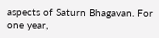aspects of Saturn Bhagavan. For one year,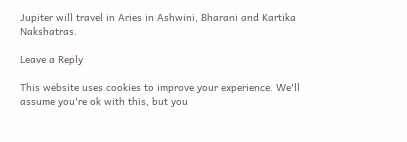Jupiter will travel in Aries in Ashwini, Bharani and Kartika Nakshatras.

Leave a Reply

This website uses cookies to improve your experience. We'll assume you're ok with this, but you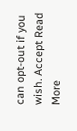can opt-out if you wish. Accept Read More